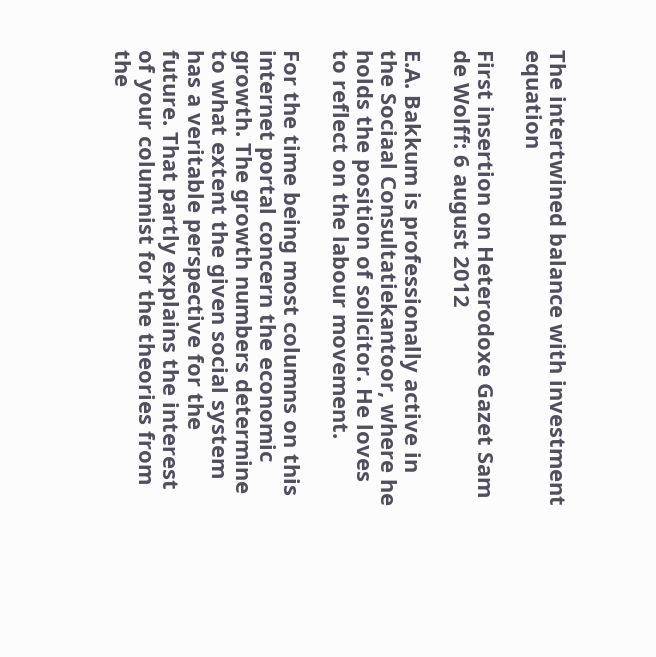The intertwined balance with investment equation

First insertion on Heterodoxe Gazet Sam de Wolff: 6 august 2012

E.A. Bakkum is professionally active in the Sociaal Consultatiekantoor, where he holds the position of solicitor. He loves to reflect on the labour movement.

For the time being most columns on this internet portal concern the economic growth. The growth numbers determine to what extent the given social system has a veritable perspective for the future. That partly explains the interest of your columnist for the theories from the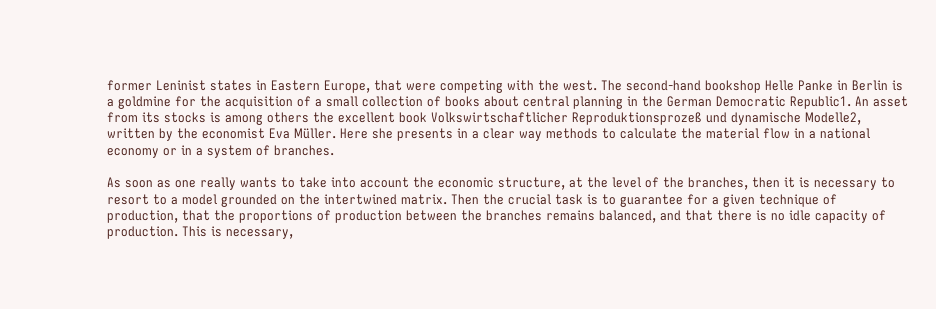former Leninist states in Eastern Europe, that were competing with the west. The second-hand bookshop Helle Panke in Berlin is a goldmine for the acquisition of a small collection of books about central planning in the German Democratic Republic1. An asset from its stocks is among others the excellent book Volkswirtschaftlicher Reproduktionsprozeß und dynamische Modelle2, written by the economist Eva Müller. Here she presents in a clear way methods to calculate the material flow in a national economy or in a system of branches.

As soon as one really wants to take into account the economic structure, at the level of the branches, then it is necessary to resort to a model grounded on the intertwined matrix. Then the crucial task is to guarantee for a given technique of production, that the proportions of production between the branches remains balanced, and that there is no idle capacity of production. This is necessary,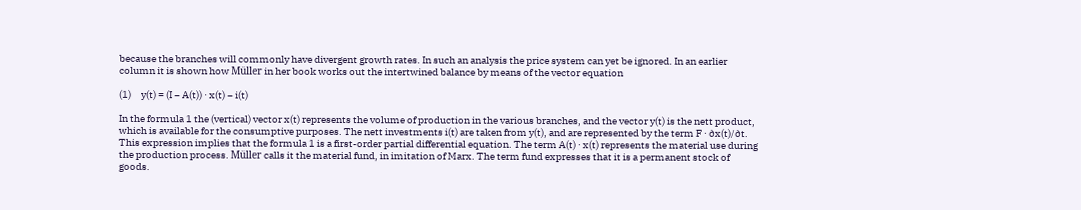because the branches will commonly have divergent growth rates. In such an analysis the price system can yet be ignored. In an earlier column it is shown how Müller in her book works out the intertwined balance by means of the vector equation

(1)     y(t) = (I − A(t)) · x(t) − i(t)

In the formula 1 the (vertical) vector x(t) represents the volume of production in the various branches, and the vector y(t) is the nett product, which is available for the consumptive purposes. The nett investments i(t) are taken from y(t), and are represented by the term F · ∂x(t)/∂t. This expression implies that the formula 1 is a first-order partial differential equation. The term A(t) · x(t) represents the material use during the production process. Müller calls it the material fund, in imitation of Marx. The term fund expresses that it is a permanent stock of goods.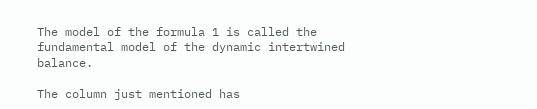The model of the formula 1 is called the fundamental model of the dynamic intertwined balance.

The column just mentioned has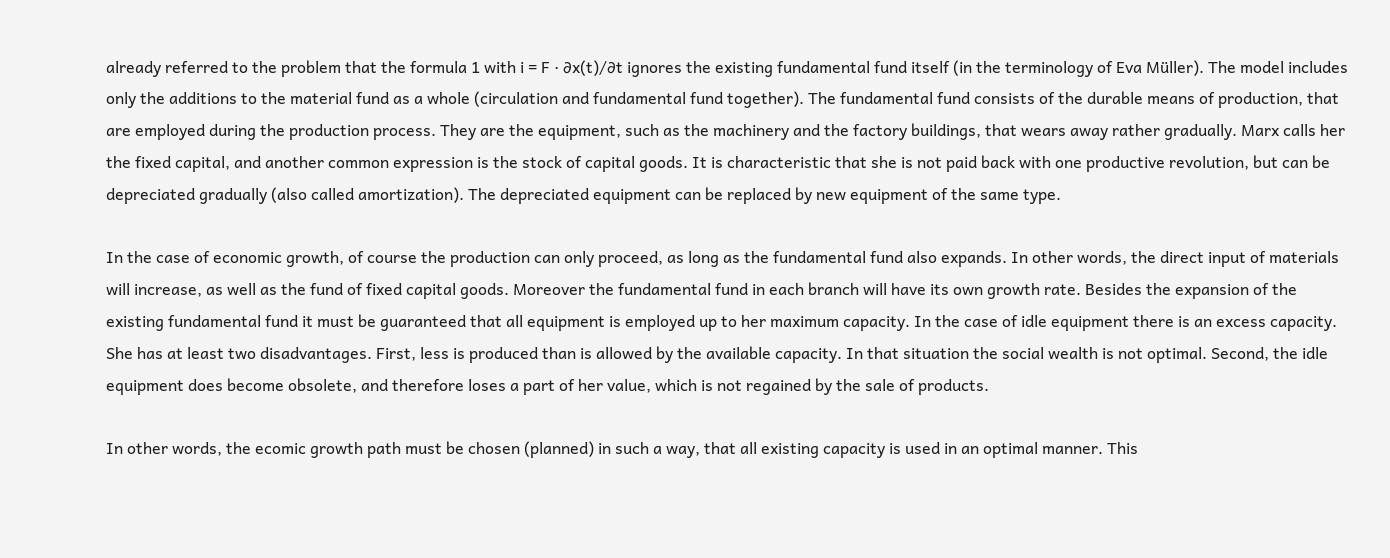already referred to the problem that the formula 1 with i = F · ∂x(t)/∂t ignores the existing fundamental fund itself (in the terminology of Eva Müller). The model includes only the additions to the material fund as a whole (circulation and fundamental fund together). The fundamental fund consists of the durable means of production, that are employed during the production process. They are the equipment, such as the machinery and the factory buildings, that wears away rather gradually. Marx calls her the fixed capital, and another common expression is the stock of capital goods. It is characteristic that she is not paid back with one productive revolution, but can be depreciated gradually (also called amortization). The depreciated equipment can be replaced by new equipment of the same type.

In the case of economic growth, of course the production can only proceed, as long as the fundamental fund also expands. In other words, the direct input of materials will increase, as well as the fund of fixed capital goods. Moreover the fundamental fund in each branch will have its own growth rate. Besides the expansion of the existing fundamental fund it must be guaranteed that all equipment is employed up to her maximum capacity. In the case of idle equipment there is an excess capacity. She has at least two disadvantages. First, less is produced than is allowed by the available capacity. In that situation the social wealth is not optimal. Second, the idle equipment does become obsolete, and therefore loses a part of her value, which is not regained by the sale of products.

In other words, the ecomic growth path must be chosen (planned) in such a way, that all existing capacity is used in an optimal manner. This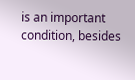is an important condition, besides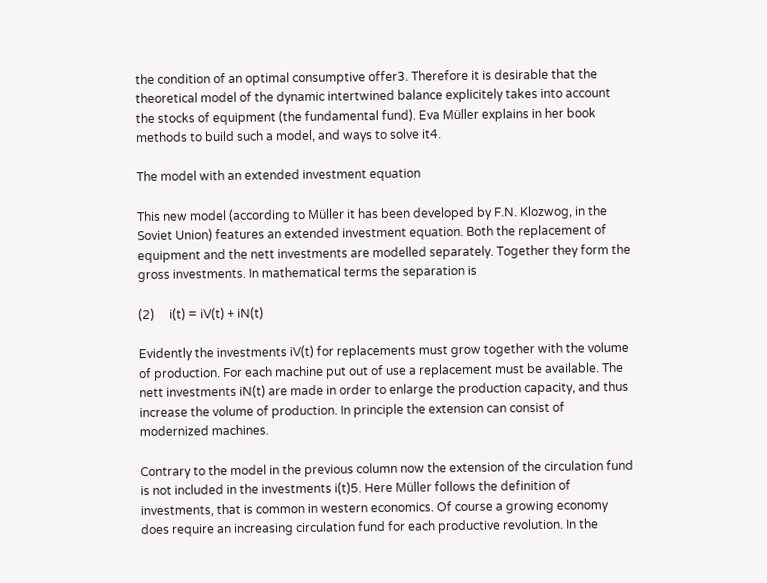the condition of an optimal consumptive offer3. Therefore it is desirable that the theoretical model of the dynamic intertwined balance explicitely takes into account the stocks of equipment (the fundamental fund). Eva Müller explains in her book methods to build such a model, and ways to solve it4.

The model with an extended investment equation

This new model (according to Müller it has been developed by F.N. Klozwog, in the Soviet Union) features an extended investment equation. Both the replacement of equipment and the nett investments are modelled separately. Together they form the gross investments. In mathematical terms the separation is

(2)     i(t) = iV(t) + iN(t)

Evidently the investments iV(t) for replacements must grow together with the volume of production. For each machine put out of use a replacement must be available. The nett investments iN(t) are made in order to enlarge the production capacity, and thus increase the volume of production. In principle the extension can consist of modernized machines.

Contrary to the model in the previous column now the extension of the circulation fund is not included in the investments i(t)5. Here Müller follows the definition of investments, that is common in western economics. Of course a growing economy does require an increasing circulation fund for each productive revolution. In the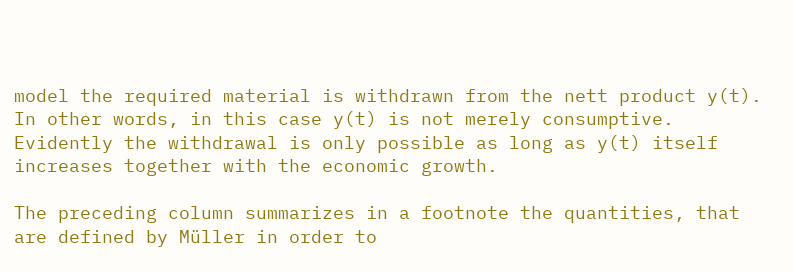model the required material is withdrawn from the nett product y(t). In other words, in this case y(t) is not merely consumptive. Evidently the withdrawal is only possible as long as y(t) itself increases together with the economic growth.

The preceding column summarizes in a footnote the quantities, that are defined by Müller in order to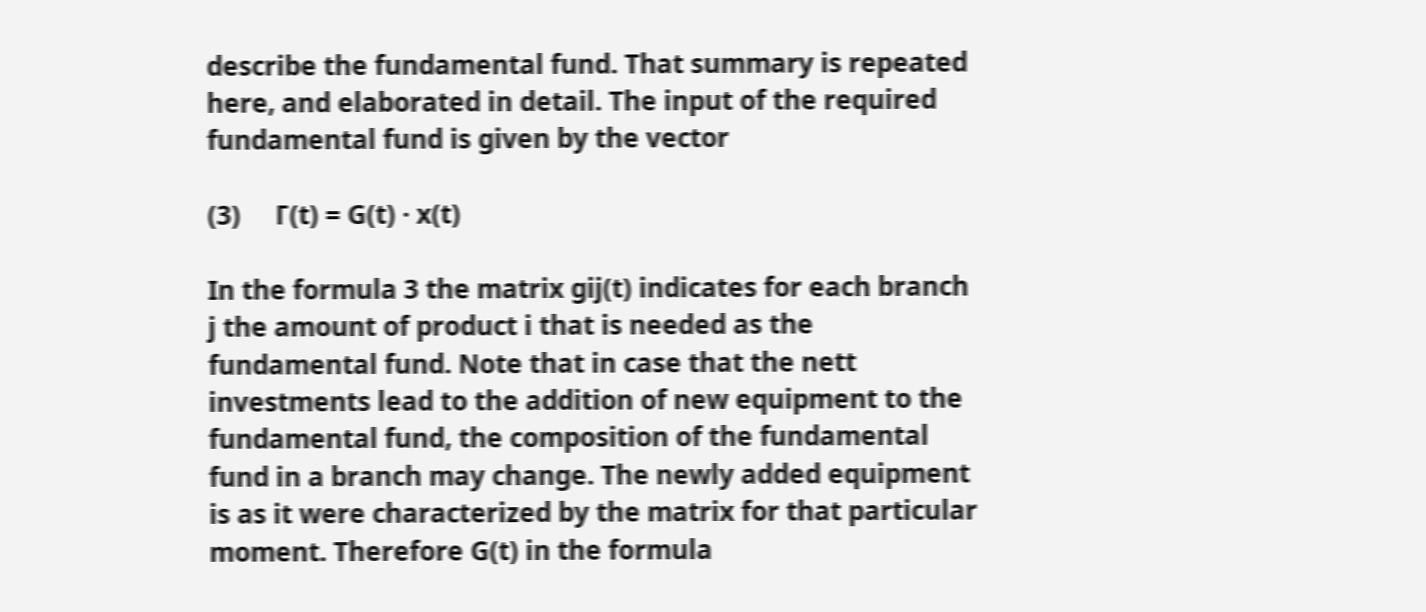describe the fundamental fund. That summary is repeated here, and elaborated in detail. The input of the required fundamental fund is given by the vector

(3)     Γ(t) = G(t) · x(t)

In the formula 3 the matrix gij(t) indicates for each branch j the amount of product i that is needed as the fundamental fund. Note that in case that the nett investments lead to the addition of new equipment to the fundamental fund, the composition of the fundamental fund in a branch may change. The newly added equipment is as it were characterized by the matrix for that particular moment. Therefore G(t) in the formula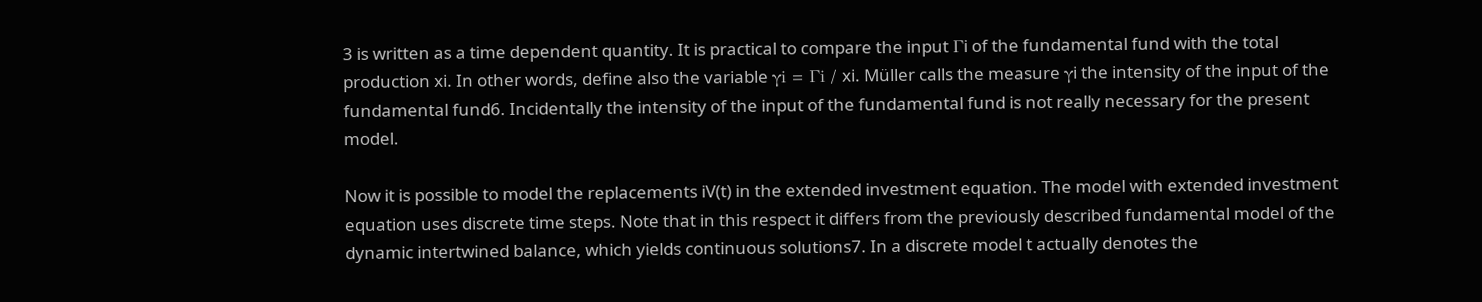3 is written as a time dependent quantity. It is practical to compare the input Γi of the fundamental fund with the total production xi. In other words, define also the variable γi = Γi / xi. Müller calls the measure γi the intensity of the input of the fundamental fund6. Incidentally the intensity of the input of the fundamental fund is not really necessary for the present model.

Now it is possible to model the replacements iV(t) in the extended investment equation. The model with extended investment equation uses discrete time steps. Note that in this respect it differs from the previously described fundamental model of the dynamic intertwined balance, which yields continuous solutions7. In a discrete model t actually denotes the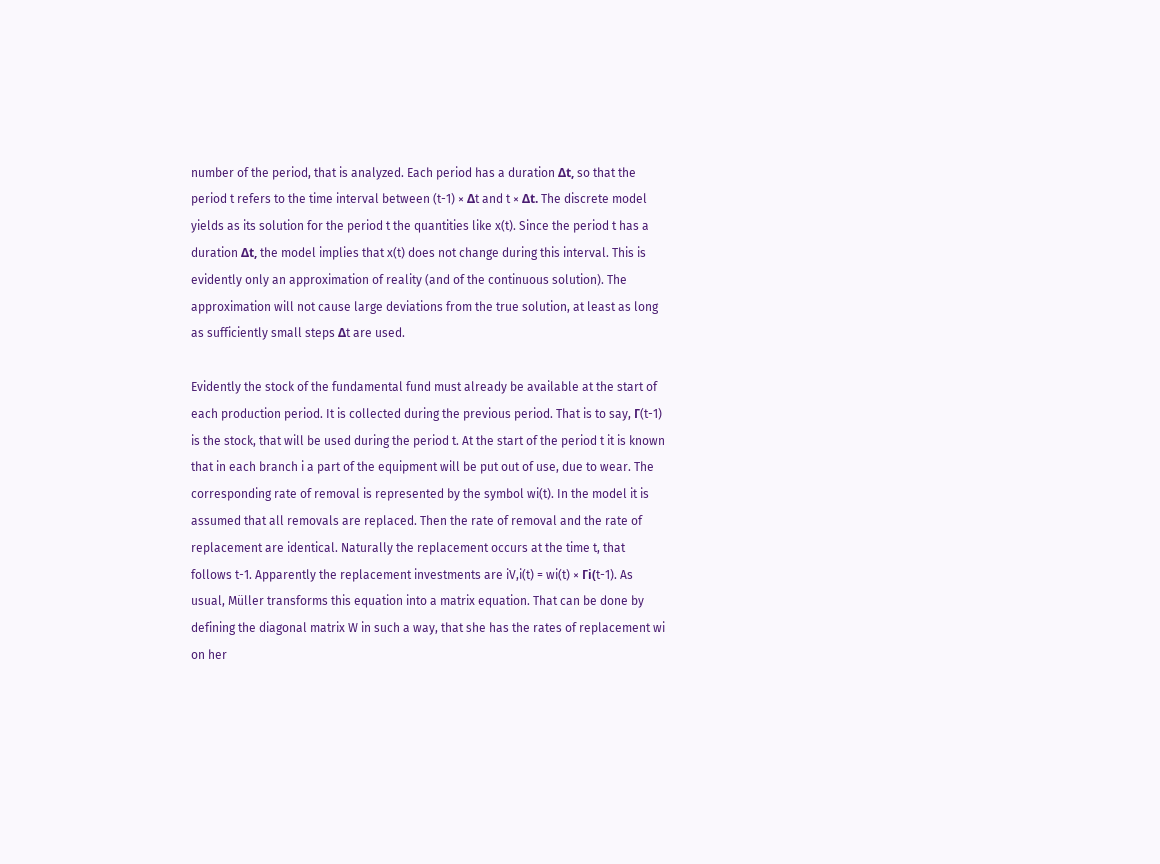number of the period, that is analyzed. Each period has a duration Δt, so that the period t refers to the time interval between (t-1) × Δt and t × Δt. The discrete model yields as its solution for the period t the quantities like x(t). Since the period t has a duration Δt, the model implies that x(t) does not change during this interval. This is evidently only an approximation of reality (and of the continuous solution). The approximation will not cause large deviations from the true solution, at least as long as sufficiently small steps Δt are used.

Evidently the stock of the fundamental fund must already be available at the start of each production period. It is collected during the previous period. That is to say, Γ(t-1) is the stock, that will be used during the period t. At the start of the period t it is known that in each branch i a part of the equipment will be put out of use, due to wear. The corresponding rate of removal is represented by the symbol wi(t). In the model it is assumed that all removals are replaced. Then the rate of removal and the rate of replacement are identical. Naturally the replacement occurs at the time t, that follows t-1. Apparently the replacement investments are iV,i(t) = wi(t) × Γi(t-1). As usual, Müller transforms this equation into a matrix equation. That can be done by defining the diagonal matrix W in such a way, that she has the rates of replacement wi on her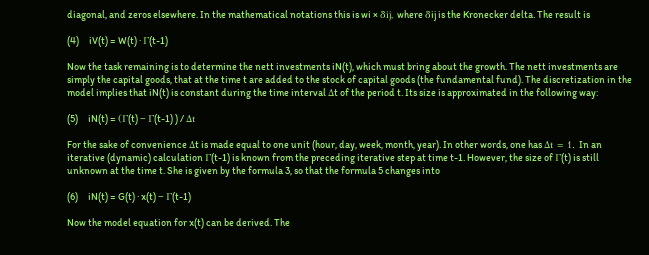diagonal, and zeros elsewhere. In the mathematical notations this is wi × δij, where δij is the Kronecker delta. The result is

(4)     iV(t) = W(t) · Γ(t-1)

Now the task remaining is to determine the nett investments iN(t), which must bring about the growth. The nett investments are simply the capital goods, that at the time t are added to the stock of capital goods (the fundamental fund). The discretization in the model implies that iN(t) is constant during the time interval Δt of the period t. Its size is approximated in the following way:

(5)     iN(t) = (Γ(t) − Γ(t-1) ) / Δt

For the sake of convenience Δt is made equal to one unit (hour, day, week, month, year). In other words, one has Δt = 1. In an iterative (dynamic) calculation Γ(t-1) is known from the preceding iterative step at time t-1. However, the size of Γ(t) is still unknown at the time t. She is given by the formula 3, so that the formula 5 changes into

(6)     iN(t) = G(t) · x(t) − Γ(t-1)

Now the model equation for x(t) can be derived. The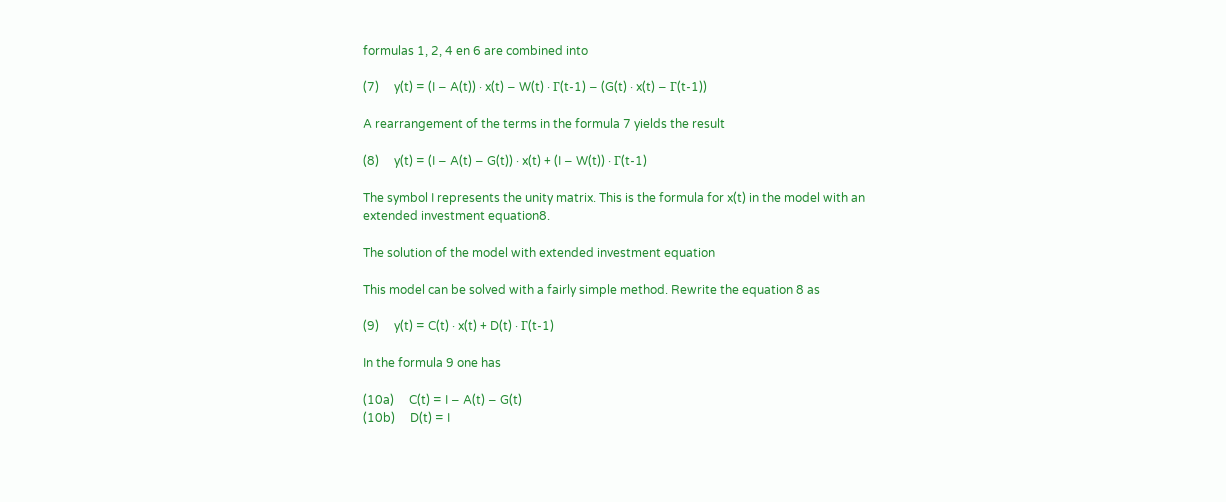formulas 1, 2, 4 en 6 are combined into

(7)     y(t) = (I − A(t)) · x(t) − W(t) · Γ(t-1) − (G(t) · x(t) − Γ(t-1))

A rearrangement of the terms in the formula 7 yields the result

(8)     y(t) = (I − A(t) − G(t)) · x(t) + (I − W(t)) · Γ(t-1)

The symbol I represents the unity matrix. This is the formula for x(t) in the model with an extended investment equation8.

The solution of the model with extended investment equation

This model can be solved with a fairly simple method. Rewrite the equation 8 as

(9)     y(t) = C(t) · x(t) + D(t) · Γ(t-1)

In the formula 9 one has

(10a)     C(t) = I − A(t) − G(t)
(10b)     D(t) = I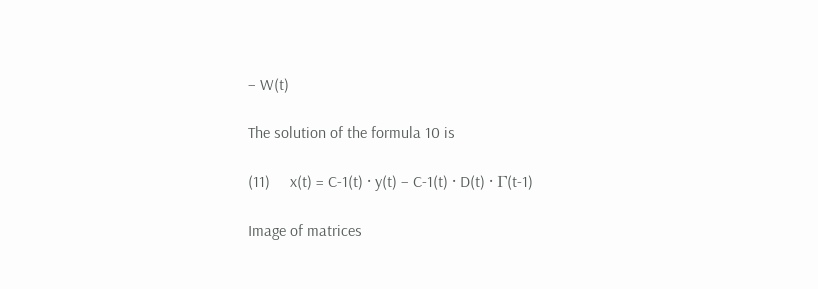− W(t)

The solution of the formula 10 is

(11)     x(t) = C-1(t) · y(t) − C-1(t) · D(t) · Γ(t-1)

Image of matrices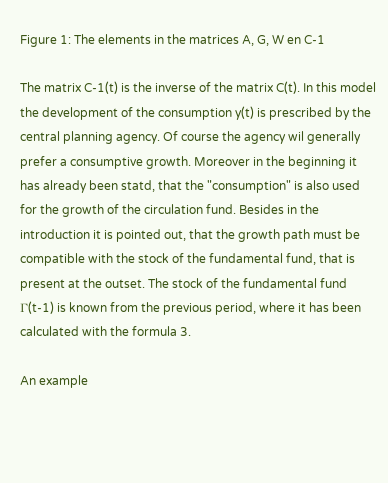Figure 1: The elements in the matrices A, G, W en C-1

The matrix C-1(t) is the inverse of the matrix C(t). In this model the development of the consumption y(t) is prescribed by the central planning agency. Of course the agency wil generally prefer a consumptive growth. Moreover in the beginning it has already been statd, that the "consumption" is also used for the growth of the circulation fund. Besides in the introduction it is pointed out, that the growth path must be compatible with the stock of the fundamental fund, that is present at the outset. The stock of the fundamental fund Γ(t-1) is known from the previous period, where it has been calculated with the formula 3.

An example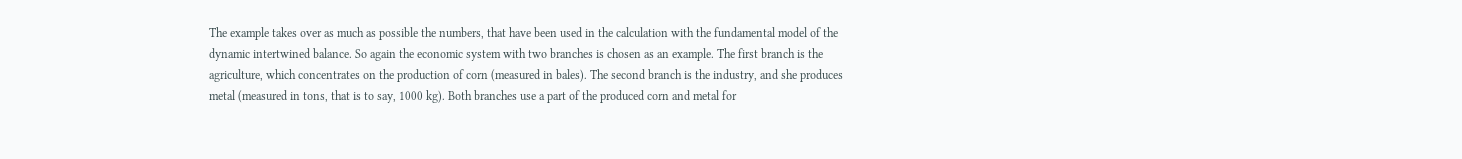The example takes over as much as possible the numbers, that have been used in the calculation with the fundamental model of the dynamic intertwined balance. So again the economic system with two branches is chosen as an example. The first branch is the agriculture, which concentrates on the production of corn (measured in bales). The second branch is the industry, and she produces metal (measured in tons, that is to say, 1000 kg). Both branches use a part of the produced corn and metal for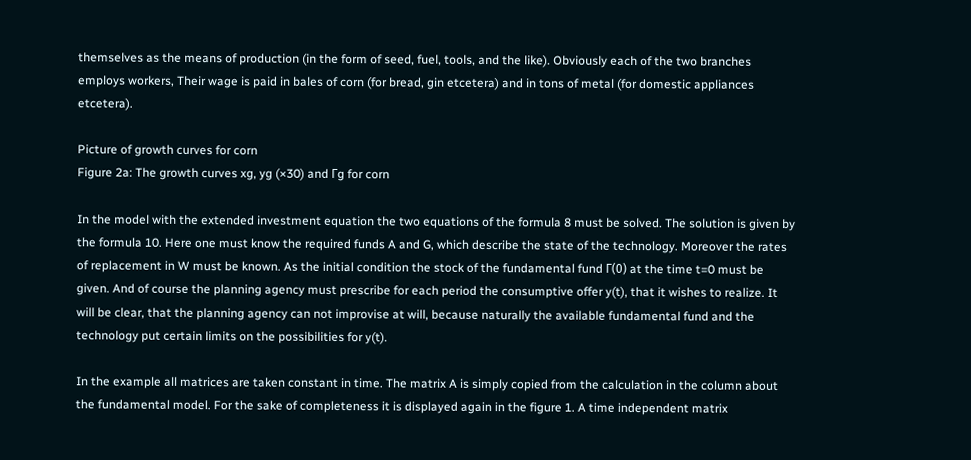themselves as the means of production (in the form of seed, fuel, tools, and the like). Obviously each of the two branches employs workers, Their wage is paid in bales of corn (for bread, gin etcetera) and in tons of metal (for domestic appliances etcetera).

Picture of growth curves for corn
Figure 2a: The growth curves xg, yg (×30) and Γg for corn

In the model with the extended investment equation the two equations of the formula 8 must be solved. The solution is given by the formula 10. Here one must know the required funds A and G, which describe the state of the technology. Moreover the rates of replacement in W must be known. As the initial condition the stock of the fundamental fund Γ(0) at the time t=0 must be given. And of course the planning agency must prescribe for each period the consumptive offer y(t), that it wishes to realize. It will be clear, that the planning agency can not improvise at will, because naturally the available fundamental fund and the technology put certain limits on the possibilities for y(t).

In the example all matrices are taken constant in time. The matrix A is simply copied from the calculation in the column about the fundamental model. For the sake of completeness it is displayed again in the figure 1. A time independent matrix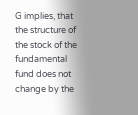G implies, that the structure of the stock of the fundamental fund does not change by the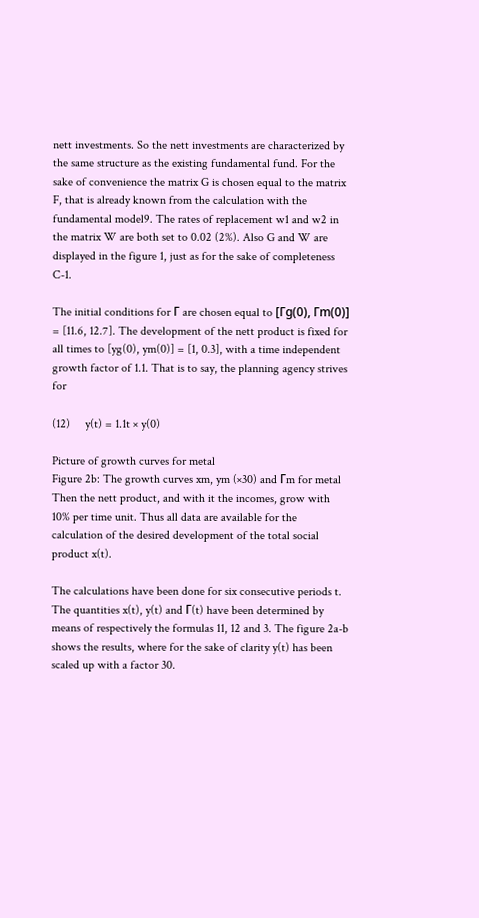nett investments. So the nett investments are characterized by the same structure as the existing fundamental fund. For the sake of convenience the matrix G is chosen equal to the matrix F, that is already known from the calculation with the fundamental model9. The rates of replacement w1 and w2 in the matrix W are both set to 0.02 (2%). Also G and W are displayed in the figure 1, just as for the sake of completeness C-1.

The initial conditions for Γ are chosen equal to [Γg(0), Γm(0)] = [11.6, 12.7]. The development of the nett product is fixed for all times to [yg(0), ym(0)] = [1, 0.3], with a time independent growth factor of 1.1. That is to say, the planning agency strives for

(12)     y(t) = 1.1t × y(0)

Picture of growth curves for metal
Figure 2b: The growth curves xm, ym (×30) and Γm for metal
Then the nett product, and with it the incomes, grow with 10% per time unit. Thus all data are available for the calculation of the desired development of the total social product x(t).

The calculations have been done for six consecutive periods t. The quantities x(t), y(t) and Γ(t) have been determined by means of respectively the formulas 11, 12 and 3. The figure 2a-b shows the results, where for the sake of clarity y(t) has been scaled up with a factor 30.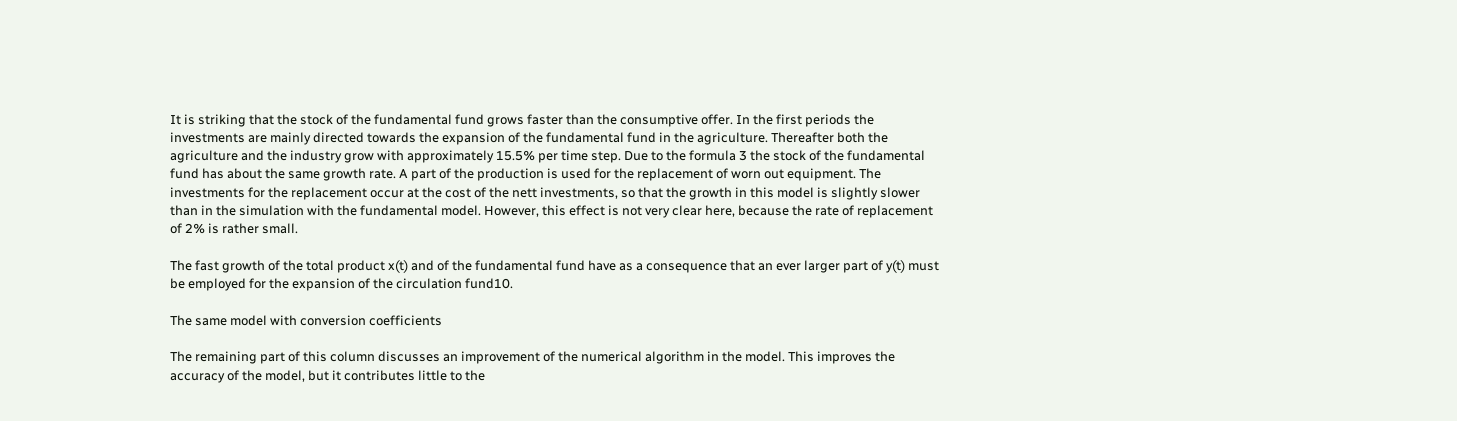It is striking that the stock of the fundamental fund grows faster than the consumptive offer. In the first periods the investments are mainly directed towards the expansion of the fundamental fund in the agriculture. Thereafter both the agriculture and the industry grow with approximately 15.5% per time step. Due to the formula 3 the stock of the fundamental fund has about the same growth rate. A part of the production is used for the replacement of worn out equipment. The investments for the replacement occur at the cost of the nett investments, so that the growth in this model is slightly slower than in the simulation with the fundamental model. However, this effect is not very clear here, because the rate of replacement of 2% is rather small.

The fast growth of the total product x(t) and of the fundamental fund have as a consequence that an ever larger part of y(t) must be employed for the expansion of the circulation fund10.

The same model with conversion coefficients

The remaining part of this column discusses an improvement of the numerical algorithm in the model. This improves the accuracy of the model, but it contributes little to the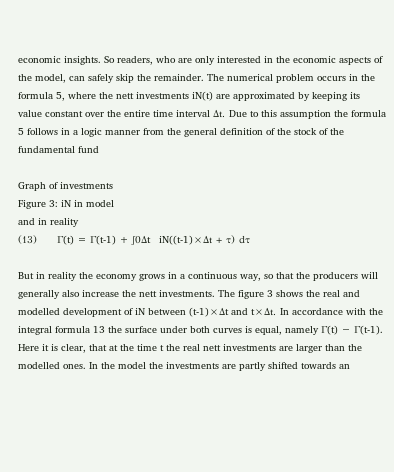economic insights. So readers, who are only interested in the economic aspects of the model, can safely skip the remainder. The numerical problem occurs in the formula 5, where the nett investments iN(t) are approximated by keeping its value constant over the entire time interval Δt. Due to this assumption the formula 5 follows in a logic manner from the general definition of the stock of the fundamental fund

Graph of investments
Figure 3: iN in model
and in reality
(13)     Γ(t) = Γ(t-1) + ∫0Δt   iN((t-1)×Δt + τ) dτ

But in reality the economy grows in a continuous way, so that the producers will generally also increase the nett investments. The figure 3 shows the real and modelled development of iN between (t-1)×Δt and t×Δt. In accordance with the integral formula 13 the surface under both curves is equal, namely Γ(t) − Γ(t-1). Here it is clear, that at the time t the real nett investments are larger than the modelled ones. In the model the investments are partly shifted towards an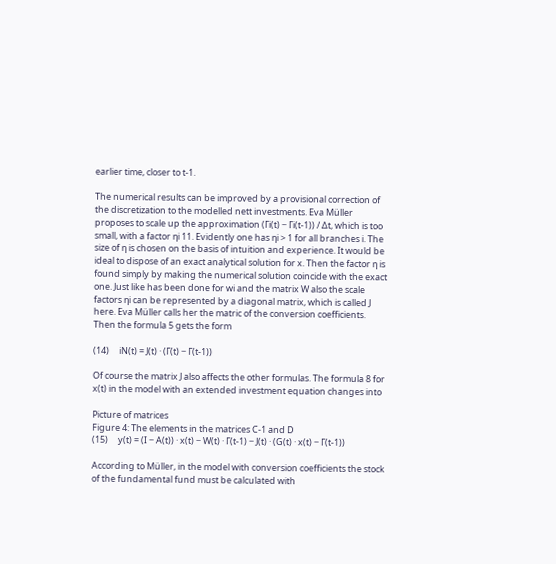earlier time, closer to t-1.

The numerical results can be improved by a provisional correction of the discretization to the modelled nett investments. Eva Müller proposes to scale up the approximation (Γi(t) − Γi(t-1)) / Δt, which is too small, with a factor ηi 11. Evidently one has ηi > 1 for all branches i. The size of η is chosen on the basis of intuition and experience. It would be ideal to dispose of an exact analytical solution for x. Then the factor η is found simply by making the numerical solution coincide with the exact one. Just like has been done for wi and the matrix W also the scale factors ηi can be represented by a diagonal matrix, which is called J here. Eva Müller calls her the matric of the conversion coefficients. Then the formula 5 gets the form

(14)     iN(t) = J(t) · (Γ(t) − Γ(t-1))

Of course the matrix J also affects the other formulas. The formula 8 for x(t) in the model with an extended investment equation changes into

Picture of matrices
Figure 4: The elements in the matrices C-1 and D
(15)     y(t) = (I − A(t)) · x(t) − W(t) · Γ(t-1) − J(t) · (G(t) · x(t) − Γ(t-1))

According to Müller, in the model with conversion coefficients the stock of the fundamental fund must be calculated with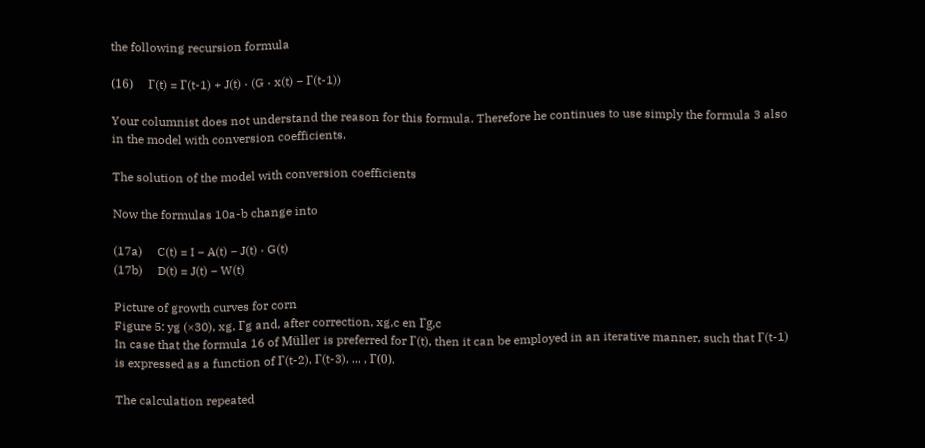the following recursion formula

(16)     Γ(t) = Γ(t-1) + J(t) · (G · x(t) − Γ(t-1))

Your columnist does not understand the reason for this formula. Therefore he continues to use simply the formula 3 also in the model with conversion coefficients.

The solution of the model with conversion coefficients

Now the formulas 10a-b change into

(17a)     C(t) = I − A(t) − J(t) · G(t)
(17b)     D(t) = J(t) − W(t)

Picture of growth curves for corn
Figure 5: yg (×30), xg, Γg and, after correction, xg,c en Γg,c
In case that the formula 16 of Müller is preferred for Γ(t), then it can be employed in an iterative manner, such that Γ(t-1) is expressed as a function of Γ(t-2), Γ(t-3), ... , Γ(0).

The calculation repeated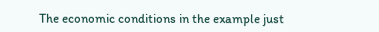The economic conditions in the example just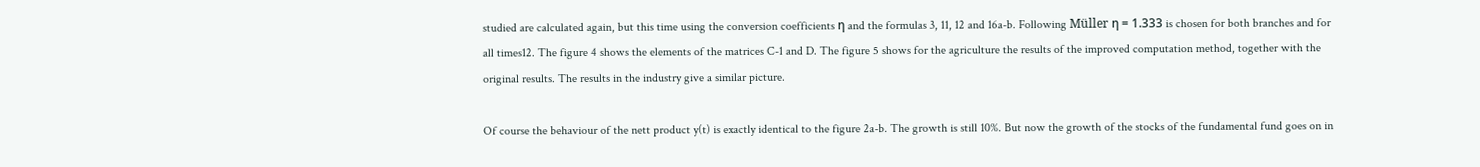studied are calculated again, but this time using the conversion coefficients η and the formulas 3, 11, 12 and 16a-b. Following Müller η = 1.333 is chosen for both branches and for all times12. The figure 4 shows the elements of the matrices C-1 and D. The figure 5 shows for the agriculture the results of the improved computation method, together with the original results. The results in the industry give a similar picture.

Of course the behaviour of the nett product y(t) is exactly identical to the figure 2a-b. The growth is still 10%. But now the growth of the stocks of the fundamental fund goes on in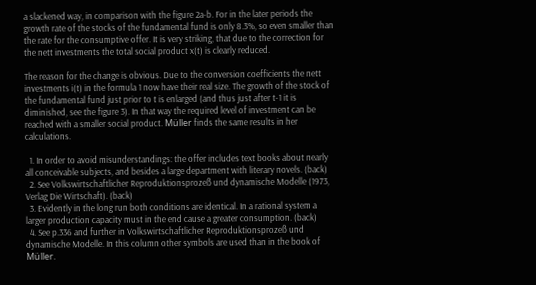a slackened way, in comparison with the figure 2a-b. For in the later periods the growth rate of the stocks of the fundamental fund is only 8.3%, so even smaller than the rate for the consumptive offer. It is very striking, that due to the correction for the nett investments the total social product x(t) is clearly reduced.

The reason for the change is obvious. Due to the conversion coefficients the nett investments i(t) in the formula 1 now have their real size. The growth of the stock of the fundamental fund just prior to t is enlarged (and thus just after t-1 it is diminished, see the figure 3). In that way the required level of investment can be reached with a smaller social product. Müller finds the same results in her calculations.

  1. In order to avoid misunderstandings: the offer includes text books about nearly all conceivable subjects, and besides a large department with literary novels. (back)
  2. See Volkswirtschaftlicher Reproduktionsprozeß und dynamische Modelle (1973, Verlag Die Wirtschaft). (back)
  3. Evidently in the long run both conditions are identical. In a rational system a larger production capacity must in the end cause a greater consumption. (back)
  4. See p.336 and further in Volkswirtschaftlicher Reproduktionsprozeß und dynamische Modelle. In this column other symbols are used than in the book of Müller.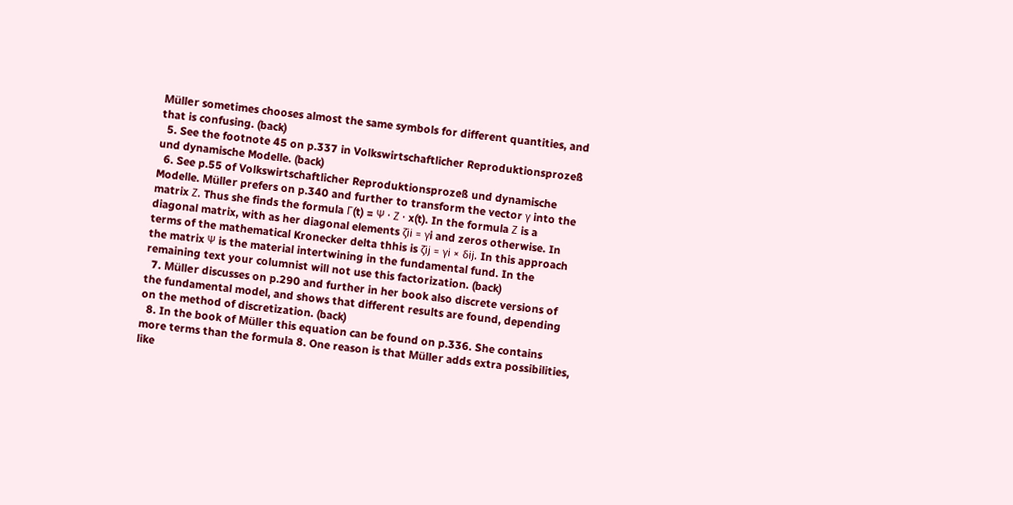Müller sometimes chooses almost the same symbols for different quantities, and that is confusing. (back)
  5. See the footnote 45 on p.337 in Volkswirtschaftlicher Reproduktionsprozeß und dynamische Modelle. (back)
  6. See p.55 of Volkswirtschaftlicher Reproduktionsprozeß und dynamische Modelle. Müller prefers on p.340 and further to transform the vector γ into the matrix Ζ. Thus she finds the formula Γ(t) = Ψ · Ζ · x(t). In the formula Ζ is a diagonal matrix, with as her diagonal elements ζii = γi and zeros otherwise. In terms of the mathematical Kronecker delta thhis is ζij = γi × δij. In this approach the matrix Ψ is the material intertwining in the fundamental fund. In the remaining text your columnist will not use this factorization. (back)
  7. Müller discusses on p.290 and further in her book also discrete versions of the fundamental model, and shows that different results are found, depending on the method of discretization. (back)
  8. In the book of Müller this equation can be found on p.336. She contains more terms than the formula 8. One reason is that Müller adds extra possibilities, like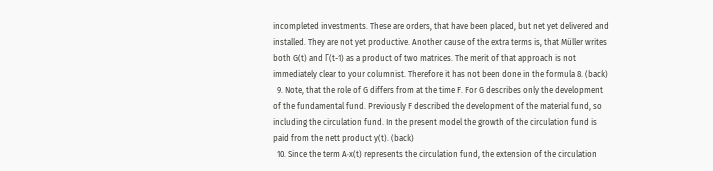incompleted investments. These are orders, that have been placed, but net yet delivered and installed. They are not yet productive. Another cause of the extra terms is, that Müller writes both G(t) and Γ(t-1) as a product of two matrices. The merit of that approach is not immediately clear to your columnist. Therefore it has not been done in the formula 8. (back)
  9. Note, that the role of G differs from at the time F. For G describes only the development of the fundamental fund. Previously F described the development of the material fund, so including the circulation fund. In the present model the growth of the circulation fund is paid from the nett product y(t). (back)
  10. Since the term A·x(t) represents the circulation fund, the extension of the circulation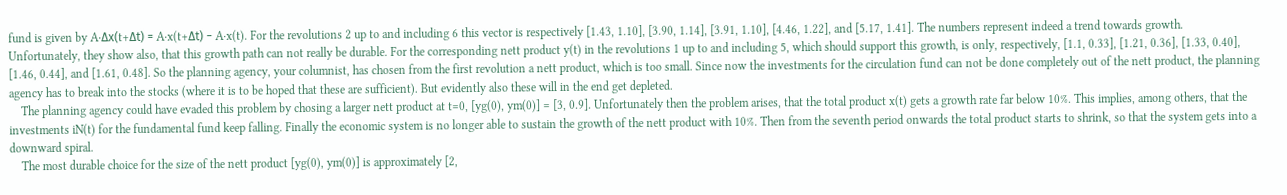fund is given by A·Δx(t+Δt) = A·x(t+Δt) − A·x(t). For the revolutions 2 up to and including 6 this vector is respectively [1.43, 1.10], [3.90, 1.14], [3.91, 1.10], [4.46, 1.22], and [5.17, 1.41]. The numbers represent indeed a trend towards growth. Unfortunately, they show also, that this growth path can not really be durable. For the corresponding nett product y(t) in the revolutions 1 up to and including 5, which should support this growth, is only, respectively, [1.1, 0.33], [1.21, 0.36], [1.33, 0.40], [1.46, 0.44], and [1.61, 0.48]. So the planning agency, your columnist, has chosen from the first revolution a nett product, which is too small. Since now the investments for the circulation fund can not be done completely out of the nett product, the planning agency has to break into the stocks (where it is to be hoped that these are sufficient). But evidently also these will in the end get depleted.
    The planning agency could have evaded this problem by chosing a larger nett product at t=0, [yg(0), ym(0)] = [3, 0.9]. Unfortunately then the problem arises, that the total product x(t) gets a growth rate far below 10%. This implies, among others, that the investments iN(t) for the fundamental fund keep falling. Finally the economic system is no longer able to sustain the growth of the nett product with 10%. Then from the seventh period onwards the total product starts to shrink, so that the system gets into a downward spiral.
    The most durable choice for the size of the nett product [yg(0), ym(0)] is approximately [2,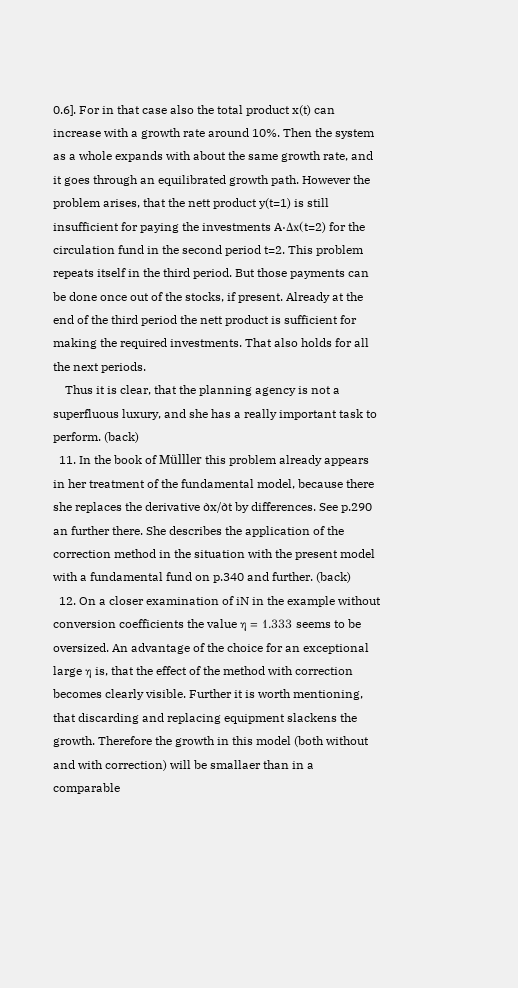0.6]. For in that case also the total product x(t) can increase with a growth rate around 10%. Then the system as a whole expands with about the same growth rate, and it goes through an equilibrated growth path. However the problem arises, that the nett product y(t=1) is still insufficient for paying the investments A·Δx(t=2) for the circulation fund in the second period t=2. This problem repeats itself in the third period. But those payments can be done once out of the stocks, if present. Already at the end of the third period the nett product is sufficient for making the required investments. That also holds for all the next periods.
    Thus it is clear, that the planning agency is not a superfluous luxury, and she has a really important task to perform. (back)
  11. In the book of Mülller this problem already appears in her treatment of the fundamental model, because there she replaces the derivative ∂x/∂t by differences. See p.290 an further there. She describes the application of the correction method in the situation with the present model with a fundamental fund on p.340 and further. (back)
  12. On a closer examination of iN in the example without conversion coefficients the value η = 1.333 seems to be oversized. An advantage of the choice for an exceptional large η is, that the effect of the method with correction becomes clearly visible. Further it is worth mentioning, that discarding and replacing equipment slackens the growth. Therefore the growth in this model (both without and with correction) will be smallaer than in a comparable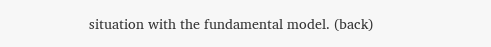situation with the fundamental model. (back)